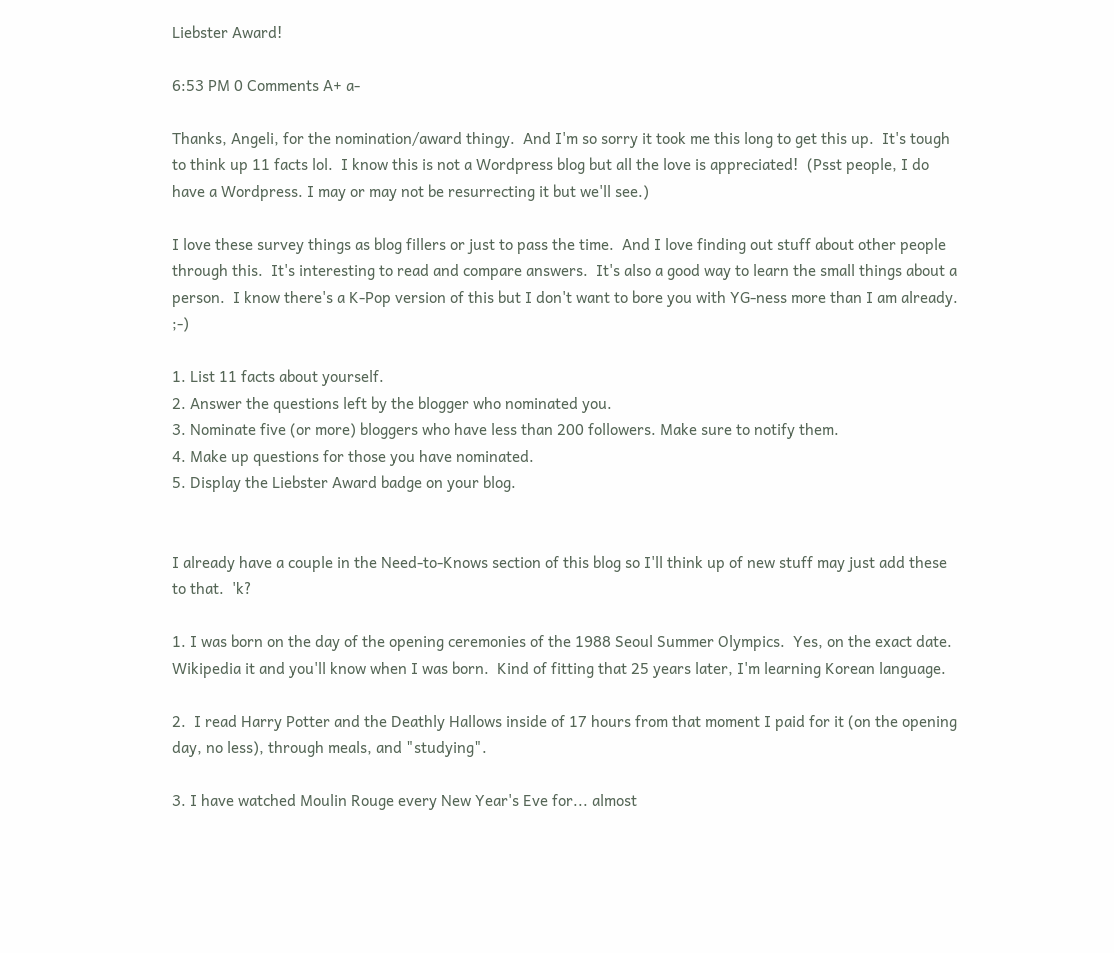Liebster Award!

6:53 PM 0 Comments A+ a-

Thanks, Angeli, for the nomination/award thingy.  And I'm so sorry it took me this long to get this up.  It's tough to think up 11 facts lol.  I know this is not a Wordpress blog but all the love is appreciated!  (Psst people, I do have a Wordpress. I may or may not be resurrecting it but we'll see.)

I love these survey things as blog fillers or just to pass the time.  And I love finding out stuff about other people through this.  It's interesting to read and compare answers.  It's also a good way to learn the small things about a person.  I know there's a K-Pop version of this but I don't want to bore you with YG-ness more than I am already.  ;-)

1. List 11 facts about yourself.
2. Answer the questions left by the blogger who nominated you.
3. Nominate five (or more) bloggers who have less than 200 followers. Make sure to notify them.
4. Make up questions for those you have nominated.
5. Display the Liebster Award badge on your blog.


I already have a couple in the Need-to-Knows section of this blog so I'll think up of new stuff may just add these to that.  'k?

1. I was born on the day of the opening ceremonies of the 1988 Seoul Summer Olympics.  Yes, on the exact date.  Wikipedia it and you'll know when I was born.  Kind of fitting that 25 years later, I'm learning Korean language.

2.  I read Harry Potter and the Deathly Hallows inside of 17 hours from that moment I paid for it (on the opening day, no less), through meals, and "studying".

3. I have watched Moulin Rouge every New Year's Eve for... almost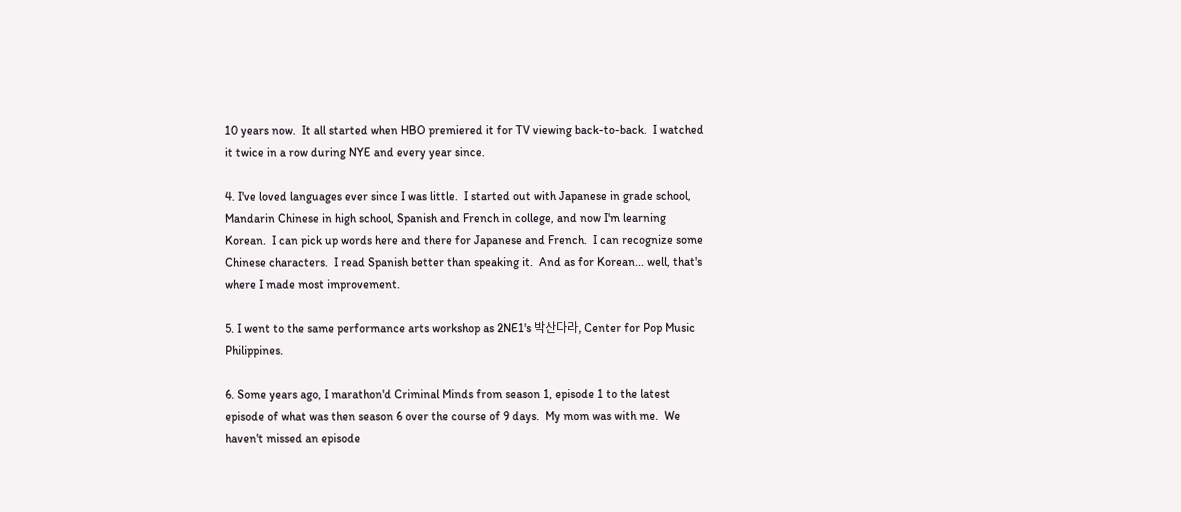10 years now.  It all started when HBO premiered it for TV viewing back-to-back.  I watched it twice in a row during NYE and every year since.

4. I've loved languages ever since I was little.  I started out with Japanese in grade school, Mandarin Chinese in high school, Spanish and French in college, and now I'm learning Korean.  I can pick up words here and there for Japanese and French.  I can recognize some Chinese characters.  I read Spanish better than speaking it.  And as for Korean... well, that's where I made most improvement.

5. I went to the same performance arts workshop as 2NE1's 박산다라, Center for Pop Music Philippines.

6. Some years ago, I marathon'd Criminal Minds from season 1, episode 1 to the latest episode of what was then season 6 over the course of 9 days.  My mom was with me.  We haven't missed an episode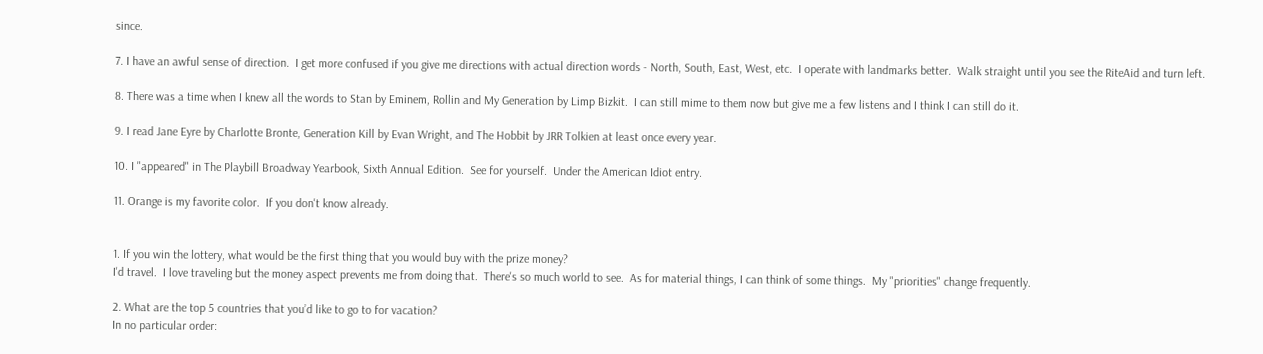since.

7. I have an awful sense of direction.  I get more confused if you give me directions with actual direction words - North, South, East, West, etc.  I operate with landmarks better.  Walk straight until you see the RiteAid and turn left.

8. There was a time when I knew all the words to Stan by Eminem, Rollin and My Generation by Limp Bizkit.  I can still mime to them now but give me a few listens and I think I can still do it.

9. I read Jane Eyre by Charlotte Bronte, Generation Kill by Evan Wright, and The Hobbit by JRR Tolkien at least once every year.

10. I "appeared" in The Playbill Broadway Yearbook, Sixth Annual Edition.  See for yourself.  Under the American Idiot entry.

11. Orange is my favorite color.  If you don't know already.


1. If you win the lottery, what would be the first thing that you would buy with the prize money?
I'd travel.  I love traveling but the money aspect prevents me from doing that.  There's so much world to see.  As for material things, I can think of some things.  My "priorities" change frequently.

2. What are the top 5 countries that you’d like to go to for vacation?
In no particular order: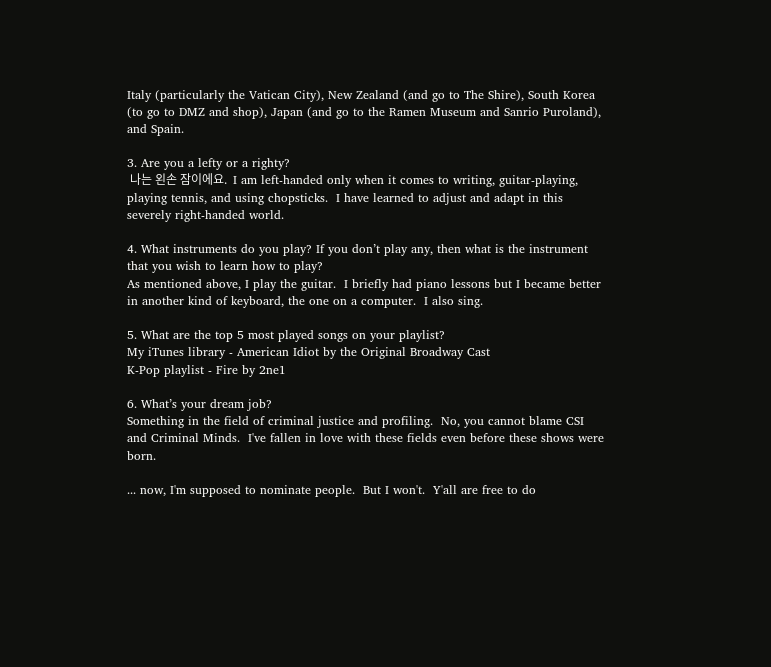Italy (particularly the Vatican City), New Zealand (and go to The Shire), South Korea (to go to DMZ and shop), Japan (and go to the Ramen Museum and Sanrio Puroland), and Spain.

3. Are you a lefty or a righty?
 나는 왼손 잠이에요.  I am left-handed only when it comes to writing, guitar-playing, playing tennis, and using chopsticks.  I have learned to adjust and adapt in this severely right-handed world.

4. What instruments do you play? If you don’t play any, then what is the instrument that you wish to learn how to play?
As mentioned above, I play the guitar.  I briefly had piano lessons but I became better in another kind of keyboard, the one on a computer.  I also sing.

5. What are the top 5 most played songs on your playlist?
My iTunes library - American Idiot by the Original Broadway Cast
K-Pop playlist - Fire by 2ne1

6. What’s your dream job?
Something in the field of criminal justice and profiling.  No, you cannot blame CSI and Criminal Minds.  I've fallen in love with these fields even before these shows were born.

... now, I'm supposed to nominate people.  But I won't.  Y'all are free to do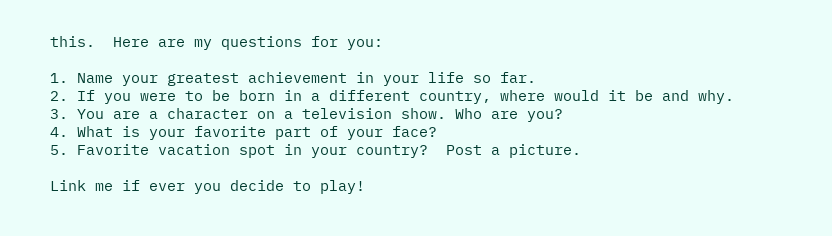this.  Here are my questions for you:

1. Name your greatest achievement in your life so far.
2. If you were to be born in a different country, where would it be and why.
3. You are a character on a television show. Who are you?
4. What is your favorite part of your face?
5. Favorite vacation spot in your country?  Post a picture.

Link me if ever you decide to play!